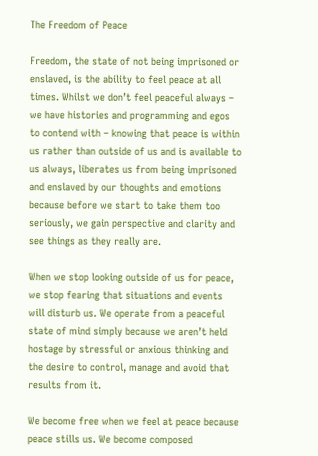The Freedom of Peace

Freedom, the state of not being imprisoned or enslaved, is the ability to feel peace at all times. Whilst we don’t feel peaceful always – we have histories and programming and egos to contend with – knowing that peace is within us rather than outside of us and is available to us always, liberates us from being imprisoned and enslaved by our thoughts and emotions because before we start to take them too seriously, we gain perspective and clarity and see things as they really are.

When we stop looking outside of us for peace, we stop fearing that situations and events will disturb us. We operate from a peaceful state of mind simply because we aren’t held hostage by stressful or anxious thinking and the desire to control, manage and avoid that results from it.

We become free when we feel at peace because peace stills us. We become composed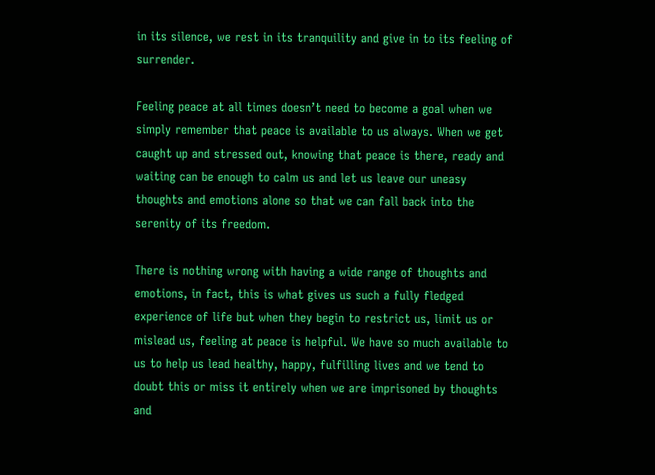in its silence, we rest in its tranquility and give in to its feeling of surrender.

Feeling peace at all times doesn’t need to become a goal when we simply remember that peace is available to us always. When we get caught up and stressed out, knowing that peace is there, ready and waiting can be enough to calm us and let us leave our uneasy thoughts and emotions alone so that we can fall back into the serenity of its freedom.

There is nothing wrong with having a wide range of thoughts and emotions, in fact, this is what gives us such a fully fledged experience of life but when they begin to restrict us, limit us or mislead us, feeling at peace is helpful. We have so much available to us to help us lead healthy, happy, fulfilling lives and we tend to doubt this or miss it entirely when we are imprisoned by thoughts and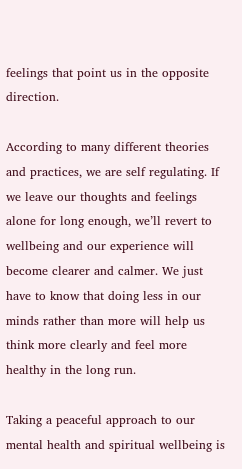feelings that point us in the opposite direction.

According to many different theories and practices, we are self regulating. If we leave our thoughts and feelings alone for long enough, we’ll revert to wellbeing and our experience will become clearer and calmer. We just have to know that doing less in our minds rather than more will help us think more clearly and feel more healthy in the long run.

Taking a peaceful approach to our mental health and spiritual wellbeing is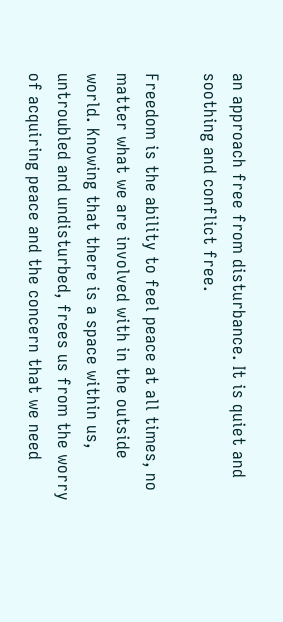an approach free from disturbance. It is quiet and soothing and conflict free.

Freedom is the ability to feel peace at all times, no matter what we are involved with in the outside world. Knowing that there is a space within us, untroubled and undisturbed, frees us from the worry of acquiring peace and the concern that we need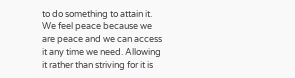to do something to attain it. We feel peace because we are peace and we can access it any time we need. Allowing it rather than striving for it is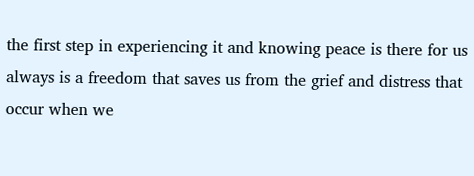the first step in experiencing it and knowing peace is there for us always is a freedom that saves us from the grief and distress that occur when we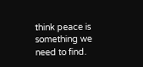think peace is something we need to find.